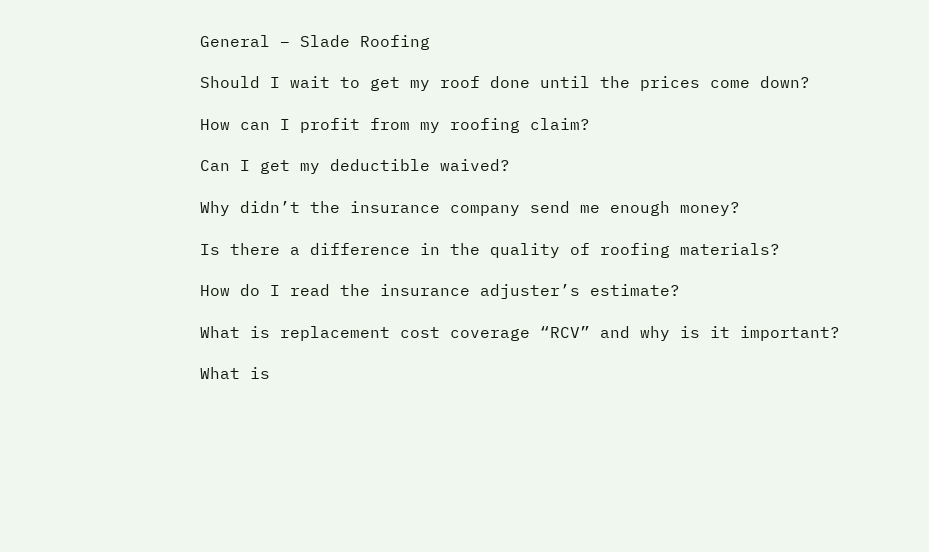General – Slade Roofing

Should I wait to get my roof done until the prices come down?

How can I profit from my roofing claim?

Can I get my deductible waived?

Why didn’t the insurance company send me enough money?

Is there a difference in the quality of roofing materials?

How do I read the insurance adjuster’s estimate?

What is replacement cost coverage “RCV” and why is it important?

What is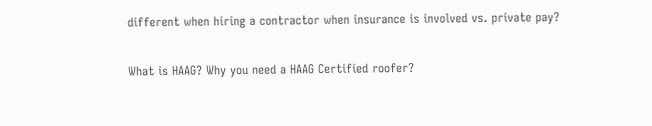different when hiring a contractor when insurance is involved vs. private pay?

What is HAAG? Why you need a HAAG Certified roofer?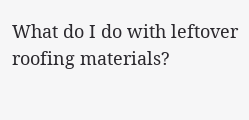What do I do with leftover roofing materials?